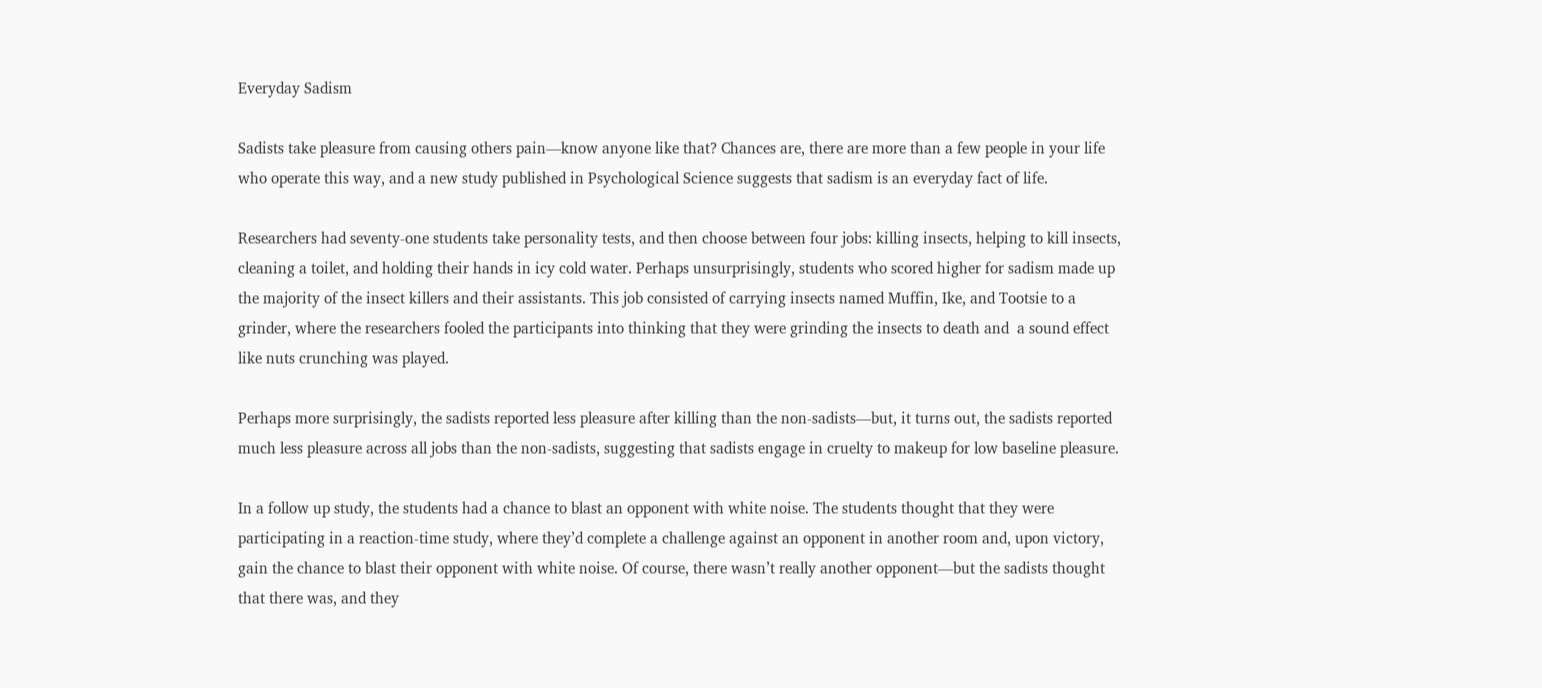Everyday Sadism

Sadists take pleasure from causing others pain—know anyone like that? Chances are, there are more than a few people in your life who operate this way, and a new study published in Psychological Science suggests that sadism is an everyday fact of life.

Researchers had seventy-one students take personality tests, and then choose between four jobs: killing insects, helping to kill insects, cleaning a toilet, and holding their hands in icy cold water. Perhaps unsurprisingly, students who scored higher for sadism made up the majority of the insect killers and their assistants. This job consisted of carrying insects named Muffin, Ike, and Tootsie to a grinder, where the researchers fooled the participants into thinking that they were grinding the insects to death and  a sound effect like nuts crunching was played.

Perhaps more surprisingly, the sadists reported less pleasure after killing than the non-sadists—but, it turns out, the sadists reported much less pleasure across all jobs than the non-sadists, suggesting that sadists engage in cruelty to makeup for low baseline pleasure.

In a follow up study, the students had a chance to blast an opponent with white noise. The students thought that they were participating in a reaction-time study, where they’d complete a challenge against an opponent in another room and, upon victory, gain the chance to blast their opponent with white noise. Of course, there wasn’t really another opponent—but the sadists thought that there was, and they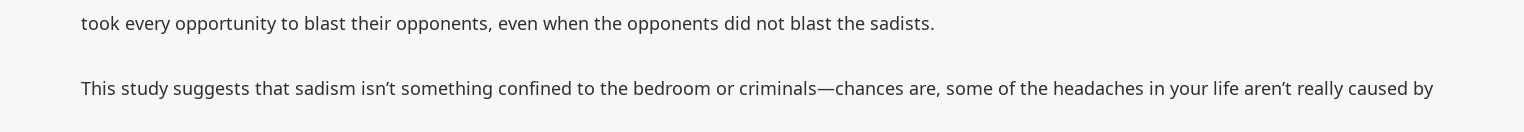took every opportunity to blast their opponents, even when the opponents did not blast the sadists.

This study suggests that sadism isn’t something confined to the bedroom or criminals—chances are, some of the headaches in your life aren’t really caused by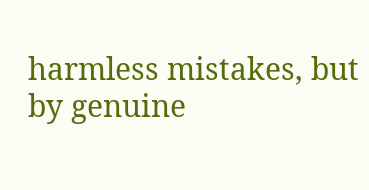harmless mistakes, but by genuine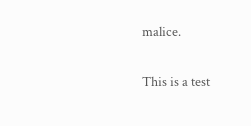malice.


This is a test